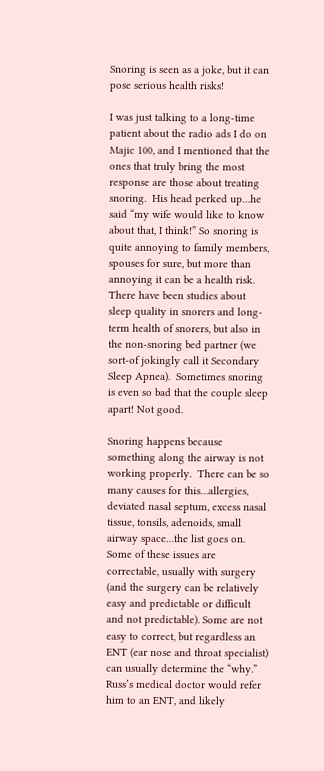Snoring is seen as a joke, but it can pose serious health risks!

I was just talking to a long-time patient about the radio ads I do on Majic 100, and I mentioned that the ones that truly bring the most response are those about treating snoring.  His head perked up…he said “my wife would like to know about that, I think!” So snoring is quite annoying to family members, spouses for sure, but more than annoying it can be a health risk.  There have been studies about sleep quality in snorers and long-term health of snorers, but also in the non-snoring bed partner (we sort-of jokingly call it Secondary Sleep Apnea).  Sometimes snoring is even so bad that the couple sleep apart! Not good.

Snoring happens because something along the airway is not working properly.  There can be so many causes for this…allergies, deviated nasal septum, excess nasal tissue, tonsils, adenoids, small airway space…the list goes on.  Some of these issues are correctable, usually with surgery (and the surgery can be relatively easy and predictable or difficult and not predictable). Some are not easy to correct, but regardless an ENT (ear nose and throat specialist) can usually determine the “why.” Russ’s medical doctor would refer him to an ENT, and likely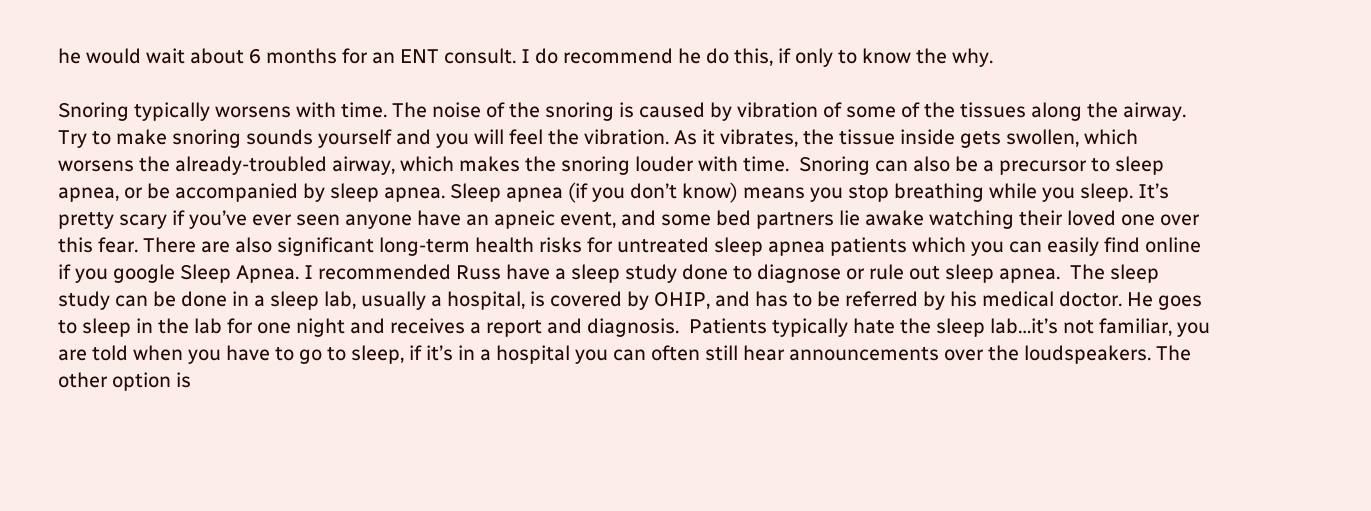he would wait about 6 months for an ENT consult. I do recommend he do this, if only to know the why.

Snoring typically worsens with time. The noise of the snoring is caused by vibration of some of the tissues along the airway.  Try to make snoring sounds yourself and you will feel the vibration. As it vibrates, the tissue inside gets swollen, which worsens the already-troubled airway, which makes the snoring louder with time.  Snoring can also be a precursor to sleep apnea, or be accompanied by sleep apnea. Sleep apnea (if you don’t know) means you stop breathing while you sleep. It’s pretty scary if you’ve ever seen anyone have an apneic event, and some bed partners lie awake watching their loved one over this fear. There are also significant long-term health risks for untreated sleep apnea patients which you can easily find online if you google Sleep Apnea. I recommended Russ have a sleep study done to diagnose or rule out sleep apnea.  The sleep study can be done in a sleep lab, usually a hospital, is covered by OHIP, and has to be referred by his medical doctor. He goes to sleep in the lab for one night and receives a report and diagnosis.  Patients typically hate the sleep lab…it’s not familiar, you are told when you have to go to sleep, if it’s in a hospital you can often still hear announcements over the loudspeakers. The other option is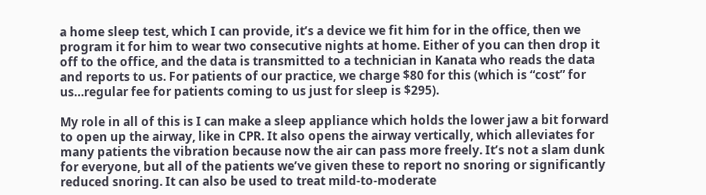a home sleep test, which I can provide, it’s a device we fit him for in the office, then we program it for him to wear two consecutive nights at home. Either of you can then drop it off to the office, and the data is transmitted to a technician in Kanata who reads the data and reports to us. For patients of our practice, we charge $80 for this (which is “cost” for us…regular fee for patients coming to us just for sleep is $295).

My role in all of this is I can make a sleep appliance which holds the lower jaw a bit forward to open up the airway, like in CPR. It also opens the airway vertically, which alleviates for many patients the vibration because now the air can pass more freely. It’s not a slam dunk for everyone, but all of the patients we’ve given these to report no snoring or significantly reduced snoring. It can also be used to treat mild-to-moderate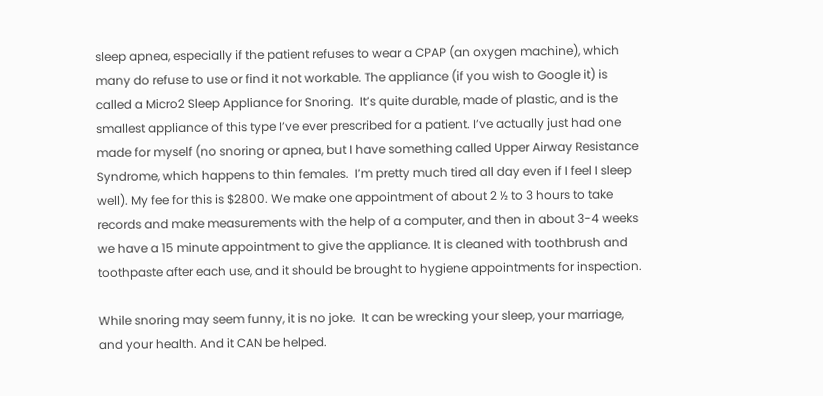sleep apnea, especially if the patient refuses to wear a CPAP (an oxygen machine), which many do refuse to use or find it not workable. The appliance (if you wish to Google it) is called a Micro2 Sleep Appliance for Snoring.  It’s quite durable, made of plastic, and is the smallest appliance of this type I’ve ever prescribed for a patient. I’ve actually just had one made for myself (no snoring or apnea, but I have something called Upper Airway Resistance Syndrome, which happens to thin females.  I’m pretty much tired all day even if I feel I sleep well). My fee for this is $2800. We make one appointment of about 2 ½ to 3 hours to take records and make measurements with the help of a computer, and then in about 3-4 weeks we have a 15 minute appointment to give the appliance. It is cleaned with toothbrush and toothpaste after each use, and it should be brought to hygiene appointments for inspection.

While snoring may seem funny, it is no joke.  It can be wrecking your sleep, your marriage, and your health. And it CAN be helped.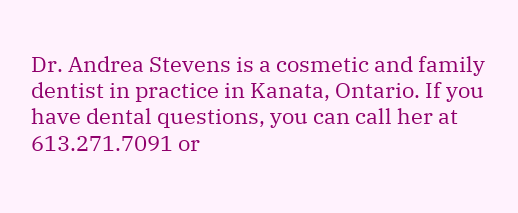Dr. Andrea Stevens is a cosmetic and family dentist in practice in Kanata, Ontario. If you have dental questions, you can call her at 613.271.7091 or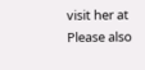visit her at Please also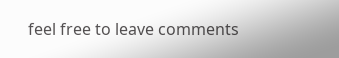feel free to leave comments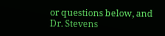or questions below, and Dr. Stevens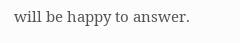will be happy to answer.